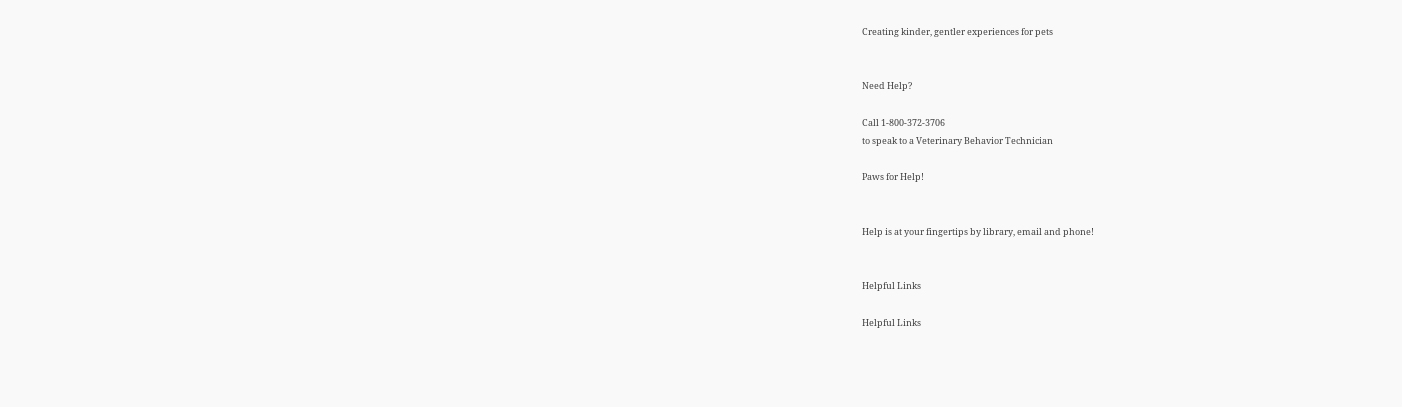Creating kinder, gentler experiences for pets


Need Help?

Call 1-800-372-3706
to speak to a Veterinary Behavior Technician

Paws for Help!


Help is at your fingertips by library, email and phone!


Helpful Links

Helpful Links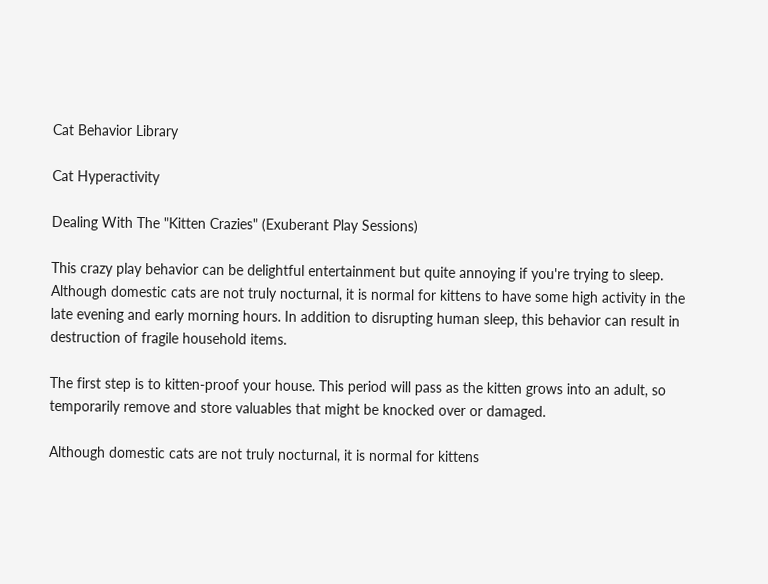Cat Behavior Library

Cat Hyperactivity

Dealing With The "Kitten Crazies" (Exuberant Play Sessions)

This crazy play behavior can be delightful entertainment but quite annoying if you're trying to sleep. Although domestic cats are not truly nocturnal, it is normal for kittens to have some high activity in the late evening and early morning hours. In addition to disrupting human sleep, this behavior can result in destruction of fragile household items.

The first step is to kitten-proof your house. This period will pass as the kitten grows into an adult, so temporarily remove and store valuables that might be knocked over or damaged.

Although domestic cats are not truly nocturnal, it is normal for kittens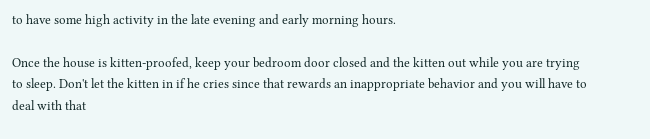to have some high activity in the late evening and early morning hours.

Once the house is kitten-proofed, keep your bedroom door closed and the kitten out while you are trying to sleep. Don't let the kitten in if he cries since that rewards an inappropriate behavior and you will have to deal with that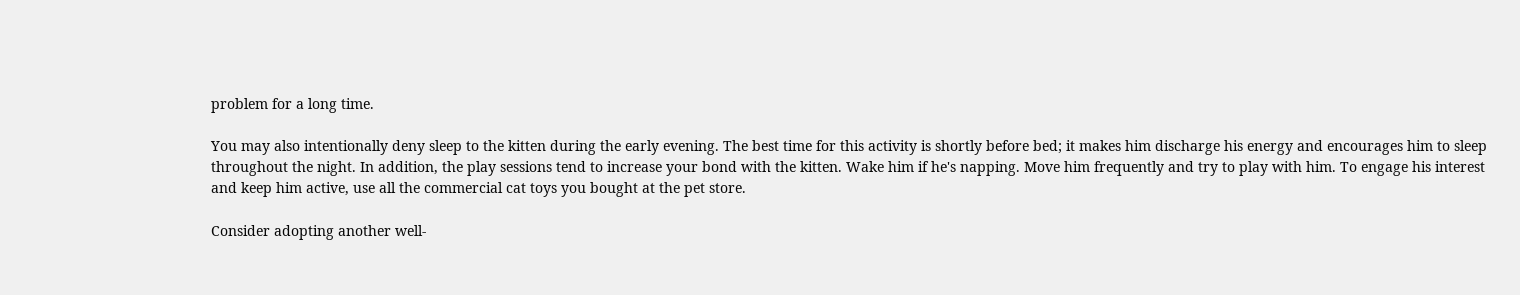problem for a long time.

You may also intentionally deny sleep to the kitten during the early evening. The best time for this activity is shortly before bed; it makes him discharge his energy and encourages him to sleep throughout the night. In addition, the play sessions tend to increase your bond with the kitten. Wake him if he's napping. Move him frequently and try to play with him. To engage his interest and keep him active, use all the commercial cat toys you bought at the pet store.

Consider adopting another well-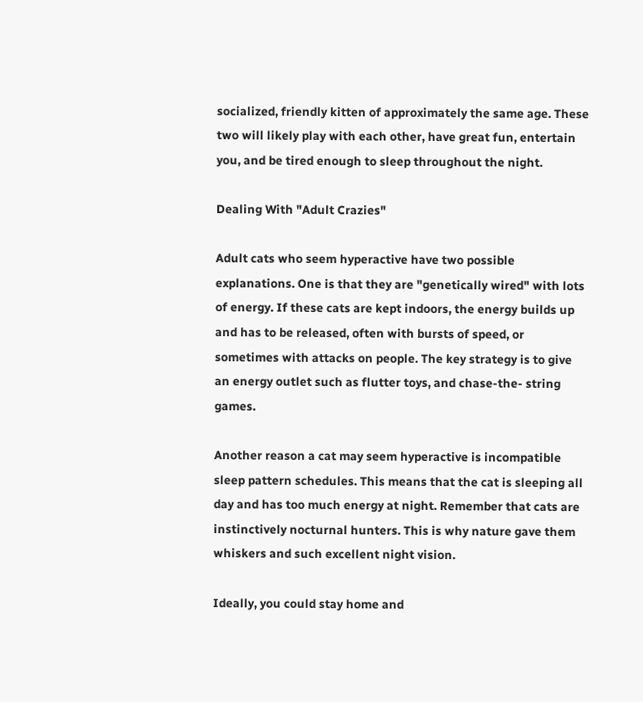socialized, friendly kitten of approximately the same age. These two will likely play with each other, have great fun, entertain you, and be tired enough to sleep throughout the night.

Dealing With "Adult Crazies"

Adult cats who seem hyperactive have two possible explanations. One is that they are "genetically wired" with lots of energy. If these cats are kept indoors, the energy builds up and has to be released, often with bursts of speed, or sometimes with attacks on people. The key strategy is to give an energy outlet such as flutter toys, and chase-the- string games.

Another reason a cat may seem hyperactive is incompatible sleep pattern schedules. This means that the cat is sleeping all day and has too much energy at night. Remember that cats are instinctively nocturnal hunters. This is why nature gave them whiskers and such excellent night vision.

Ideally, you could stay home and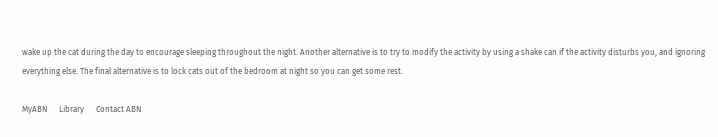wake up the cat during the day to encourage sleeping throughout the night. Another alternative is to try to modify the activity by using a shake can if the activity disturbs you, and ignoring everything else. The final alternative is to lock cats out of the bedroom at night so you can get some rest.

MyABN      Library      Contact ABN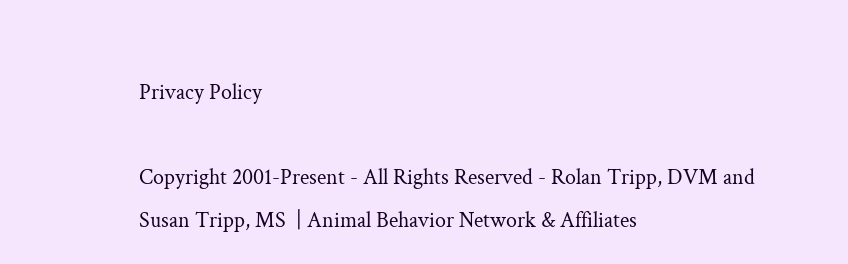Privacy Policy

Copyright 2001-Present - All Rights Reserved - Rolan Tripp, DVM and Susan Tripp, MS  | Animal Behavior Network & Affiliates